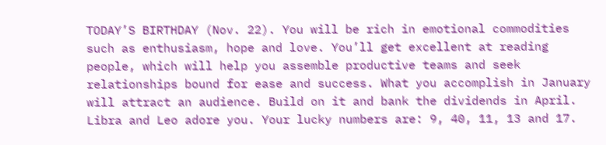TODAY’S BIRTHDAY (Nov. 22). You will be rich in emotional commodities such as enthusiasm, hope and love. You’ll get excellent at reading people, which will help you assemble productive teams and seek relationships bound for ease and success. What you accomplish in January will attract an audience. Build on it and bank the dividends in April. Libra and Leo adore you. Your lucky numbers are: 9, 40, 11, 13 and 17.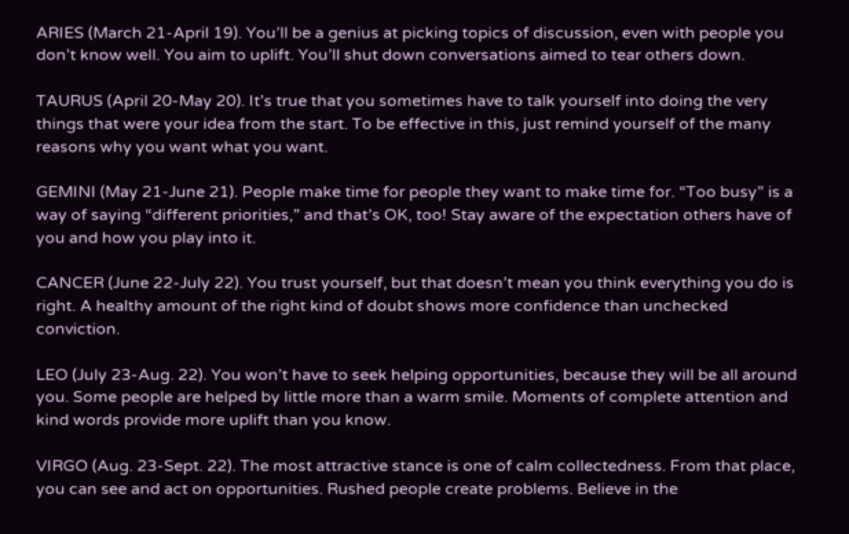ARIES (March 21-April 19). You’ll be a genius at picking topics of discussion, even with people you don’t know well. You aim to uplift. You’ll shut down conversations aimed to tear others down.

TAURUS (April 20-May 20). It’s true that you sometimes have to talk yourself into doing the very things that were your idea from the start. To be effective in this, just remind yourself of the many reasons why you want what you want.

GEMINI (May 21-June 21). People make time for people they want to make time for. “Too busy” is a way of saying “different priorities,” and that’s OK, too! Stay aware of the expectation others have of you and how you play into it.

CANCER (June 22-July 22). You trust yourself, but that doesn’t mean you think everything you do is right. A healthy amount of the right kind of doubt shows more confidence than unchecked conviction.

LEO (July 23-Aug. 22). You won’t have to seek helping opportunities, because they will be all around you. Some people are helped by little more than a warm smile. Moments of complete attention and kind words provide more uplift than you know.

VIRGO (Aug. 23-Sept. 22). The most attractive stance is one of calm collectedness. From that place, you can see and act on opportunities. Rushed people create problems. Believe in the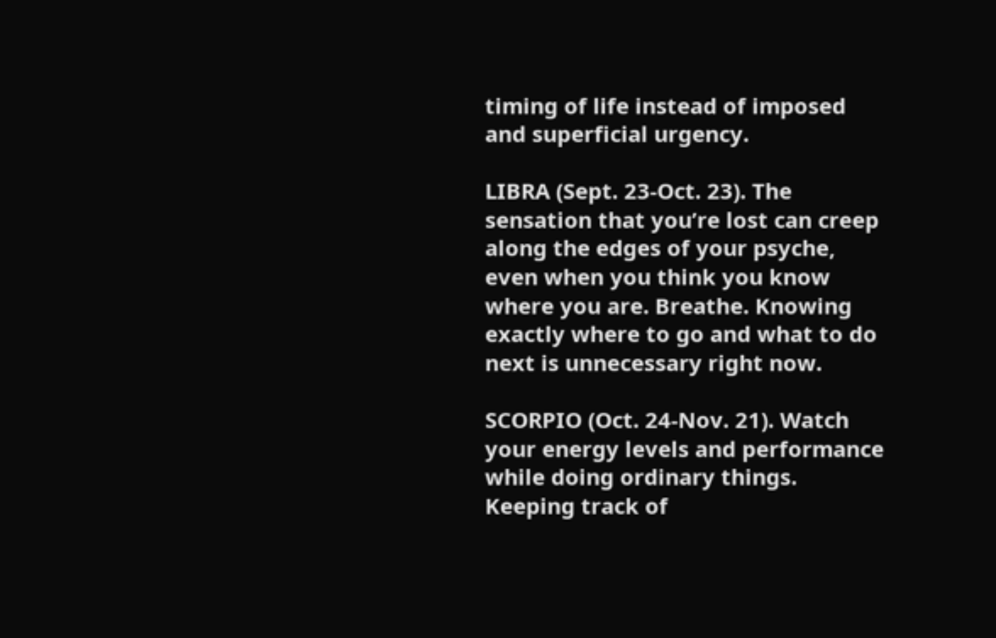timing of life instead of imposed and superficial urgency.

LIBRA (Sept. 23-Oct. 23). The sensation that you’re lost can creep along the edges of your psyche, even when you think you know where you are. Breathe. Knowing exactly where to go and what to do next is unnecessary right now.

SCORPIO (Oct. 24-Nov. 21). Watch your energy levels and performance while doing ordinary things. Keeping track of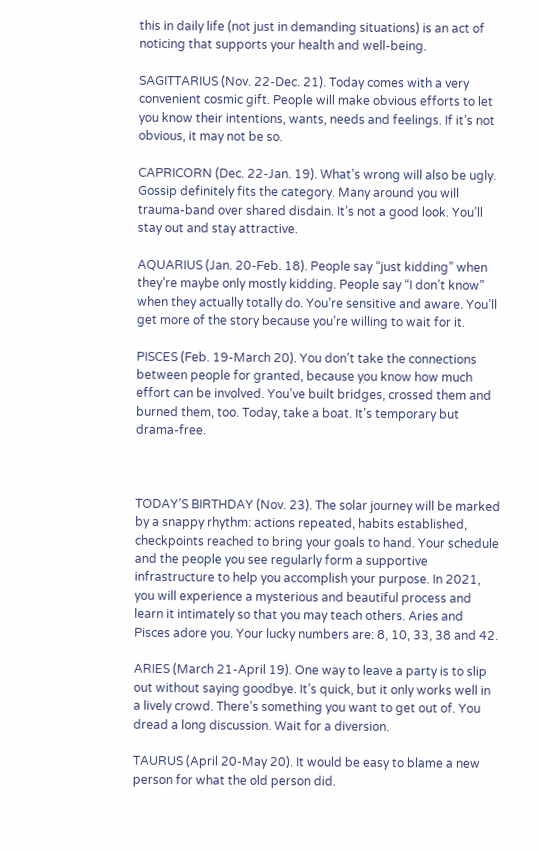this in daily life (not just in demanding situations) is an act of noticing that supports your health and well-being.

SAGITTARIUS (Nov. 22-Dec. 21). Today comes with a very convenient cosmic gift. People will make obvious efforts to let you know their intentions, wants, needs and feelings. If it’s not obvious, it may not be so.

CAPRICORN (Dec. 22-Jan. 19). What’s wrong will also be ugly. Gossip definitely fits the category. Many around you will trauma-band over shared disdain. It’s not a good look. You’ll stay out and stay attractive.

AQUARIUS (Jan. 20-Feb. 18). People say “just kidding” when they’re maybe only mostly kidding. People say “I don’t know” when they actually totally do. You’re sensitive and aware. You’ll get more of the story because you’re willing to wait for it.

PISCES (Feb. 19-March 20). You don’t take the connections between people for granted, because you know how much effort can be involved. You’ve built bridges, crossed them and burned them, too. Today, take a boat. It’s temporary but drama-free.



TODAY’S BIRTHDAY (Nov. 23). The solar journey will be marked by a snappy rhythm: actions repeated, habits established, checkpoints reached to bring your goals to hand. Your schedule and the people you see regularly form a supportive infrastructure to help you accomplish your purpose. In 2021, you will experience a mysterious and beautiful process and learn it intimately so that you may teach others. Aries and Pisces adore you. Your lucky numbers are: 8, 10, 33, 38 and 42.

ARIES (March 21-April 19). One way to leave a party is to slip out without saying goodbye. It’s quick, but it only works well in a lively crowd. There’s something you want to get out of. You dread a long discussion. Wait for a diversion.

TAURUS (April 20-May 20). It would be easy to blame a new person for what the old person did.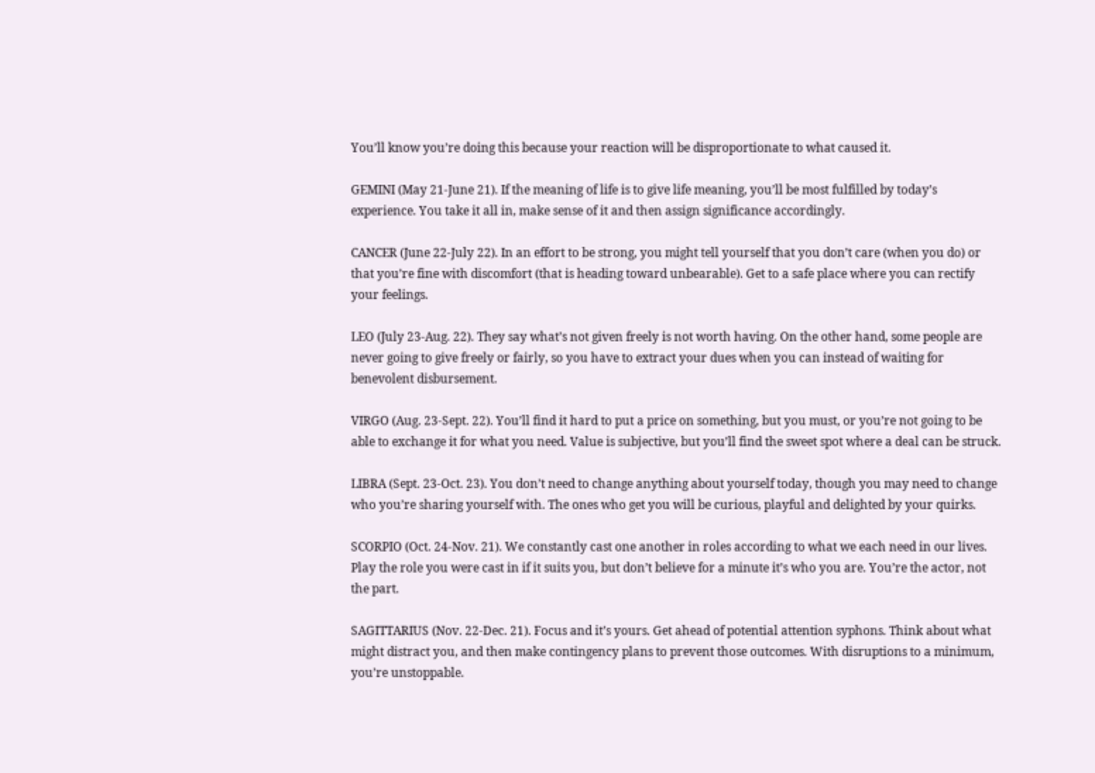You’ll know you’re doing this because your reaction will be disproportionate to what caused it.

GEMINI (May 21-June 21). If the meaning of life is to give life meaning, you’ll be most fulfilled by today’s experience. You take it all in, make sense of it and then assign significance accordingly.

CANCER (June 22-July 22). In an effort to be strong, you might tell yourself that you don’t care (when you do) or that you’re fine with discomfort (that is heading toward unbearable). Get to a safe place where you can rectify your feelings.

LEO (July 23-Aug. 22). They say what’s not given freely is not worth having. On the other hand, some people are never going to give freely or fairly, so you have to extract your dues when you can instead of waiting for benevolent disbursement.

VIRGO (Aug. 23-Sept. 22). You’ll find it hard to put a price on something, but you must, or you’re not going to be able to exchange it for what you need. Value is subjective, but you’ll find the sweet spot where a deal can be struck.

LIBRA (Sept. 23-Oct. 23). You don’t need to change anything about yourself today, though you may need to change who you’re sharing yourself with. The ones who get you will be curious, playful and delighted by your quirks.

SCORPIO (Oct. 24-Nov. 21). We constantly cast one another in roles according to what we each need in our lives. Play the role you were cast in if it suits you, but don’t believe for a minute it’s who you are. You’re the actor, not the part.

SAGITTARIUS (Nov. 22-Dec. 21). Focus and it’s yours. Get ahead of potential attention syphons. Think about what might distract you, and then make contingency plans to prevent those outcomes. With disruptions to a minimum, you’re unstoppable.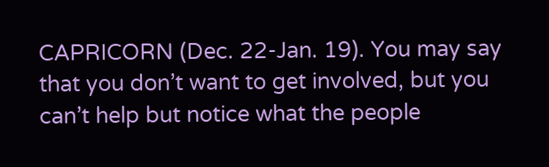CAPRICORN (Dec. 22-Jan. 19). You may say that you don’t want to get involved, but you can’t help but notice what the people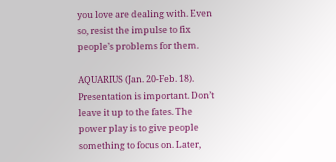you love are dealing with. Even so, resist the impulse to fix people’s problems for them.

AQUARIUS (Jan. 20-Feb. 18). Presentation is important. Don’t leave it up to the fates. The power play is to give people something to focus on. Later,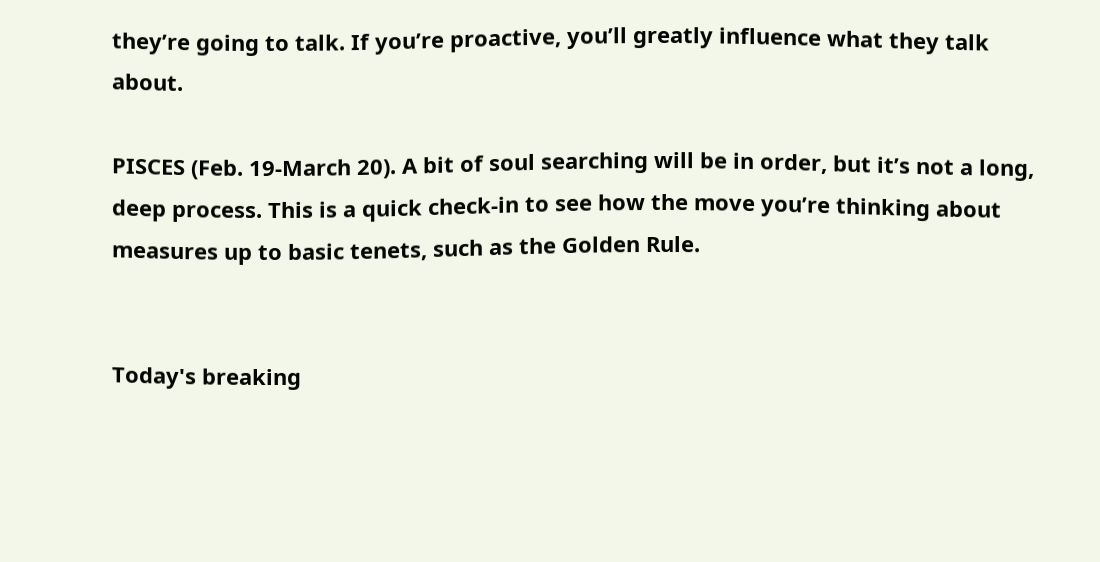they’re going to talk. If you’re proactive, you’ll greatly influence what they talk about.

PISCES (Feb. 19-March 20). A bit of soul searching will be in order, but it’s not a long, deep process. This is a quick check-in to see how the move you’re thinking about measures up to basic tenets, such as the Golden Rule.


Today's breaking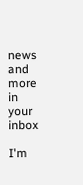news and more in your inbox

I'm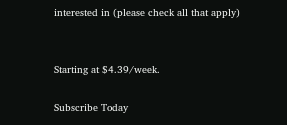interested in (please check all that apply)


Starting at $4.39/week.

Subscribe Today